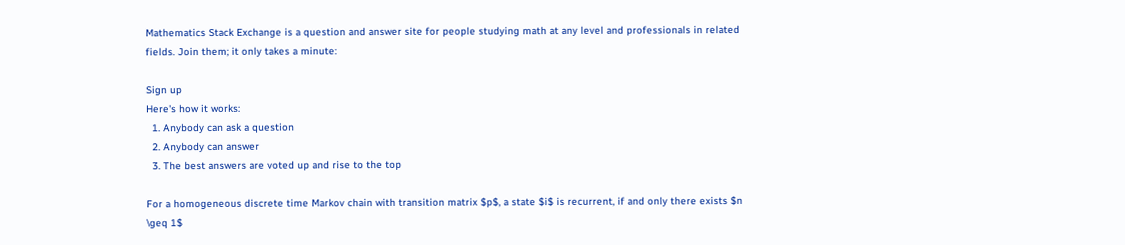Mathematics Stack Exchange is a question and answer site for people studying math at any level and professionals in related fields. Join them; it only takes a minute:

Sign up
Here's how it works:
  1. Anybody can ask a question
  2. Anybody can answer
  3. The best answers are voted up and rise to the top

For a homogeneous discrete time Markov chain with transition matrix $p$, a state $i$ is recurrent, if and only there exists $n \geq 1$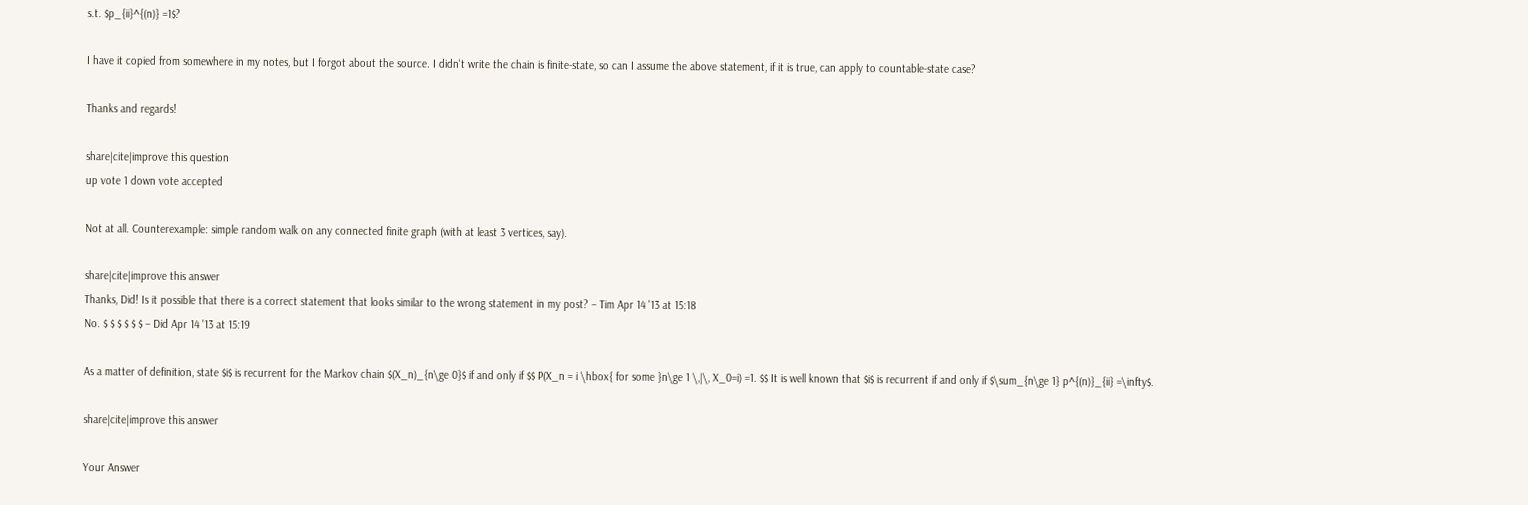s.t. $p_{ii}^{(n)} =1$?

I have it copied from somewhere in my notes, but I forgot about the source. I didn't write the chain is finite-state, so can I assume the above statement, if it is true, can apply to countable-state case?

Thanks and regards!

share|cite|improve this question
up vote 1 down vote accepted

Not at all. Counterexample: simple random walk on any connected finite graph (with at least 3 vertices, say).

share|cite|improve this answer
Thanks, Did! Is it possible that there is a correct statement that looks similar to the wrong statement in my post? – Tim Apr 14 '13 at 15:18
No. $ $ $ $ $ $ – Did Apr 14 '13 at 15:19

As a matter of definition, state $i$ is recurrent for the Markov chain $(X_n)_{n\ge 0}$ if and only if $$ P(X_n = i \hbox{ for some }n\ge 1 \,|\, X_0=i) =1. $$ It is well known that $i$ is recurrent if and only if $\sum_{n\ge 1} p^{(n)}_{ii} =\infty$.

share|cite|improve this answer

Your Answer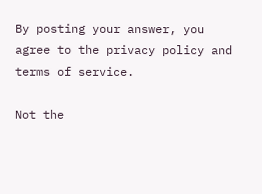By posting your answer, you agree to the privacy policy and terms of service.

Not the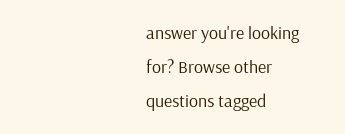answer you're looking for? Browse other questions tagged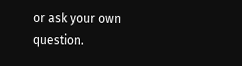or ask your own question.